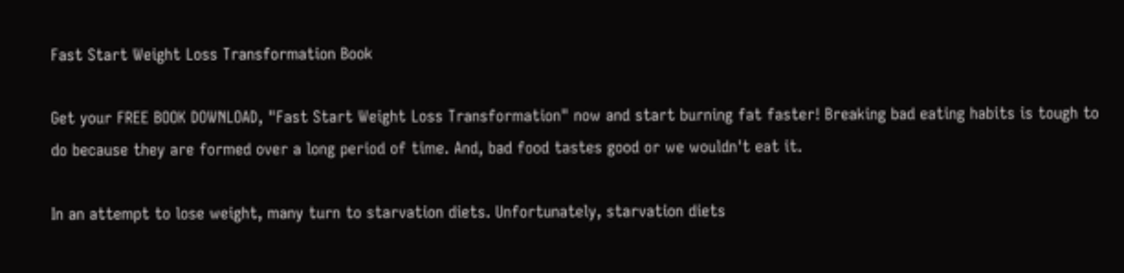Fast Start Weight Loss Transformation Book

Get your FREE BOOK DOWNLOAD, "Fast Start Weight Loss Transformation" now and start burning fat faster! Breaking bad eating habits is tough to do because they are formed over a long period of time. And, bad food tastes good or we wouldn't eat it.

In an attempt to lose weight, many turn to starvation diets. Unfortunately, starvation diets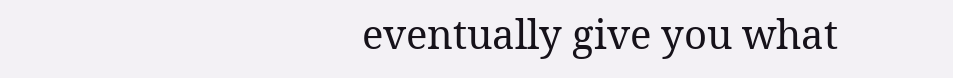eventually give you what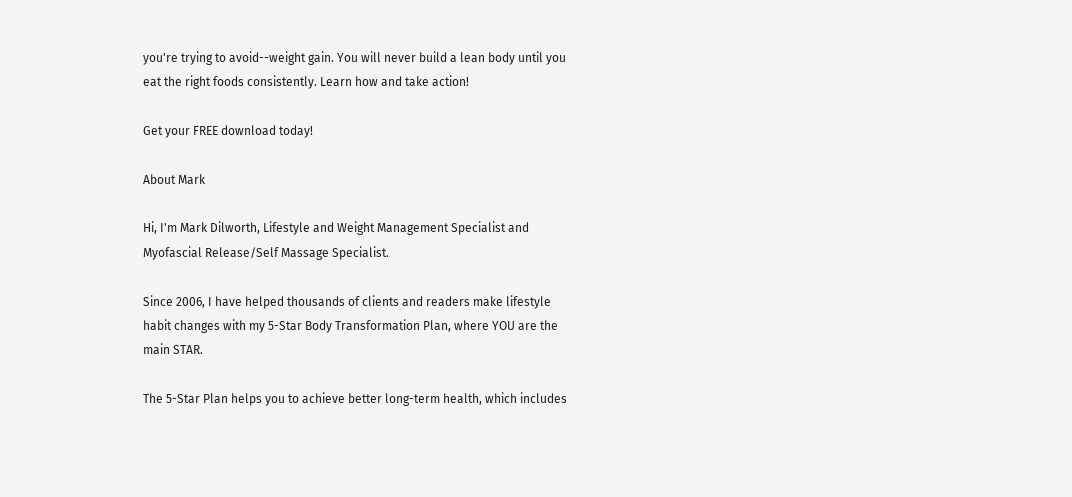you're trying to avoid--weight gain. You will never build a lean body until you eat the right foods consistently. Learn how and take action!

Get your FREE download today!

About Mark

Hi, I'm Mark Dilworth, Lifestyle and Weight Management Specialist and Myofascial Release/Self Massage Specialist.

Since 2006, I have helped thousands of clients and readers make lifestyle habit changes with my 5-Star Body Transformation Plan, where YOU are the main STAR.

The 5-Star Plan helps you to achieve better long-term health, which includes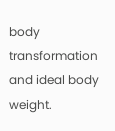body transformation and ideal body weight.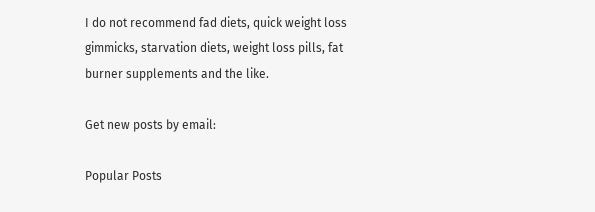I do not recommend fad diets, quick weight loss gimmicks, starvation diets, weight loss pills, fat burner supplements and the like.

Get new posts by email:

Popular Posts